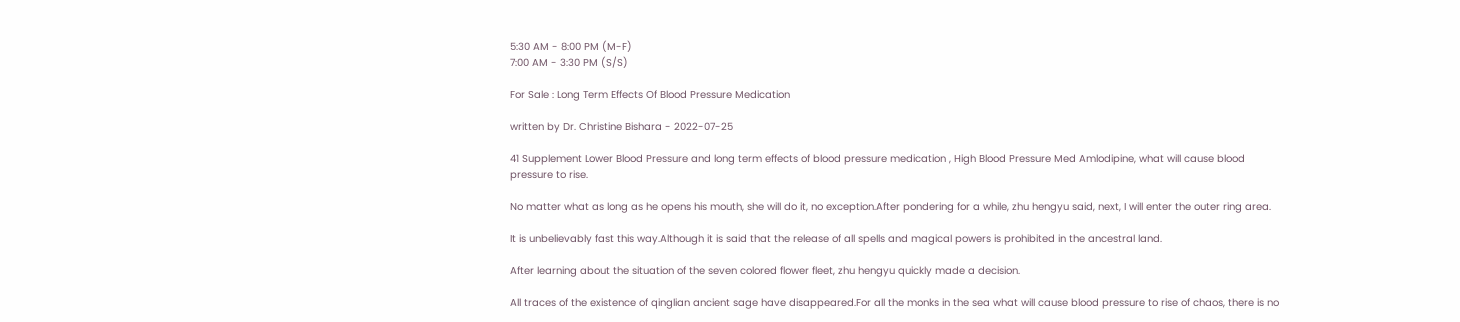5:30 AM - 8:00 PM (M-F)
7:00 AM - 3:30 PM (S/S)

For Sale : Long Term Effects Of Blood Pressure Medication

written by Dr. Christine Bishara - 2022-07-25

41 Supplement Lower Blood Pressure and long term effects of blood pressure medication , High Blood Pressure Med Amlodipine, what will cause blood pressure to rise.

No matter what as long as he opens his mouth, she will do it, no exception.After pondering for a while, zhu hengyu said, next, I will enter the outer ring area.

It is unbelievably fast this way.Although it is said that the release of all spells and magical powers is prohibited in the ancestral land.

After learning about the situation of the seven colored flower fleet, zhu hengyu quickly made a decision.

All traces of the existence of qinglian ancient sage have disappeared.For all the monks in the sea what will cause blood pressure to rise of chaos, there is no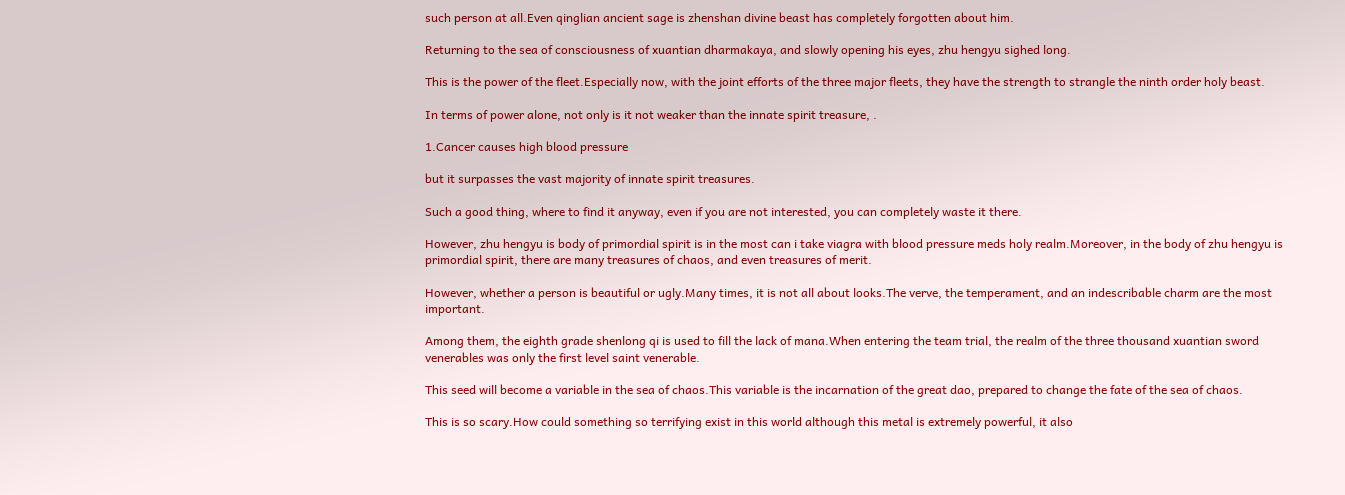such person at all.Even qinglian ancient sage is zhenshan divine beast has completely forgotten about him.

Returning to the sea of consciousness of xuantian dharmakaya, and slowly opening his eyes, zhu hengyu sighed long.

This is the power of the fleet.Especially now, with the joint efforts of the three major fleets, they have the strength to strangle the ninth order holy beast.

In terms of power alone, not only is it not weaker than the innate spirit treasure, .

1.Cancer causes high blood pressure

but it surpasses the vast majority of innate spirit treasures.

Such a good thing, where to find it anyway, even if you are not interested, you can completely waste it there.

However, zhu hengyu is body of primordial spirit is in the most can i take viagra with blood pressure meds holy realm.Moreover, in the body of zhu hengyu is primordial spirit, there are many treasures of chaos, and even treasures of merit.

However, whether a person is beautiful or ugly.Many times, it is not all about looks.The verve, the temperament, and an indescribable charm are the most important.

Among them, the eighth grade shenlong qi is used to fill the lack of mana.When entering the team trial, the realm of the three thousand xuantian sword venerables was only the first level saint venerable.

This seed will become a variable in the sea of chaos.This variable is the incarnation of the great dao, prepared to change the fate of the sea of chaos.

This is so scary.How could something so terrifying exist in this world although this metal is extremely powerful, it also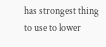has strongest thing to use to lower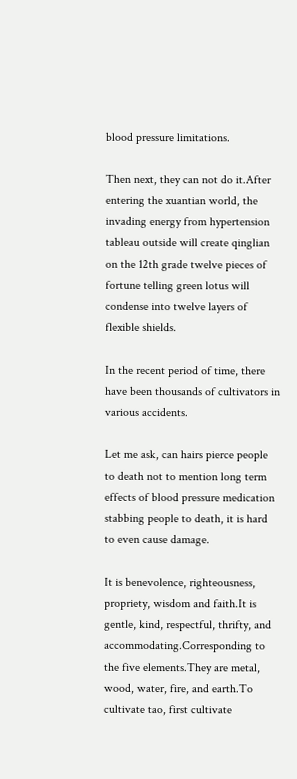blood pressure limitations.

Then next, they can not do it.After entering the xuantian world, the invading energy from hypertension tableau outside will create qinglian on the 12th grade twelve pieces of fortune telling green lotus will condense into twelve layers of flexible shields.

In the recent period of time, there have been thousands of cultivators in various accidents.

Let me ask, can hairs pierce people to death not to mention long term effects of blood pressure medication stabbing people to death, it is hard to even cause damage.

It is benevolence, righteousness, propriety, wisdom and faith.It is gentle, kind, respectful, thrifty, and accommodating.Corresponding to the five elements.They are metal, wood, water, fire, and earth.To cultivate tao, first cultivate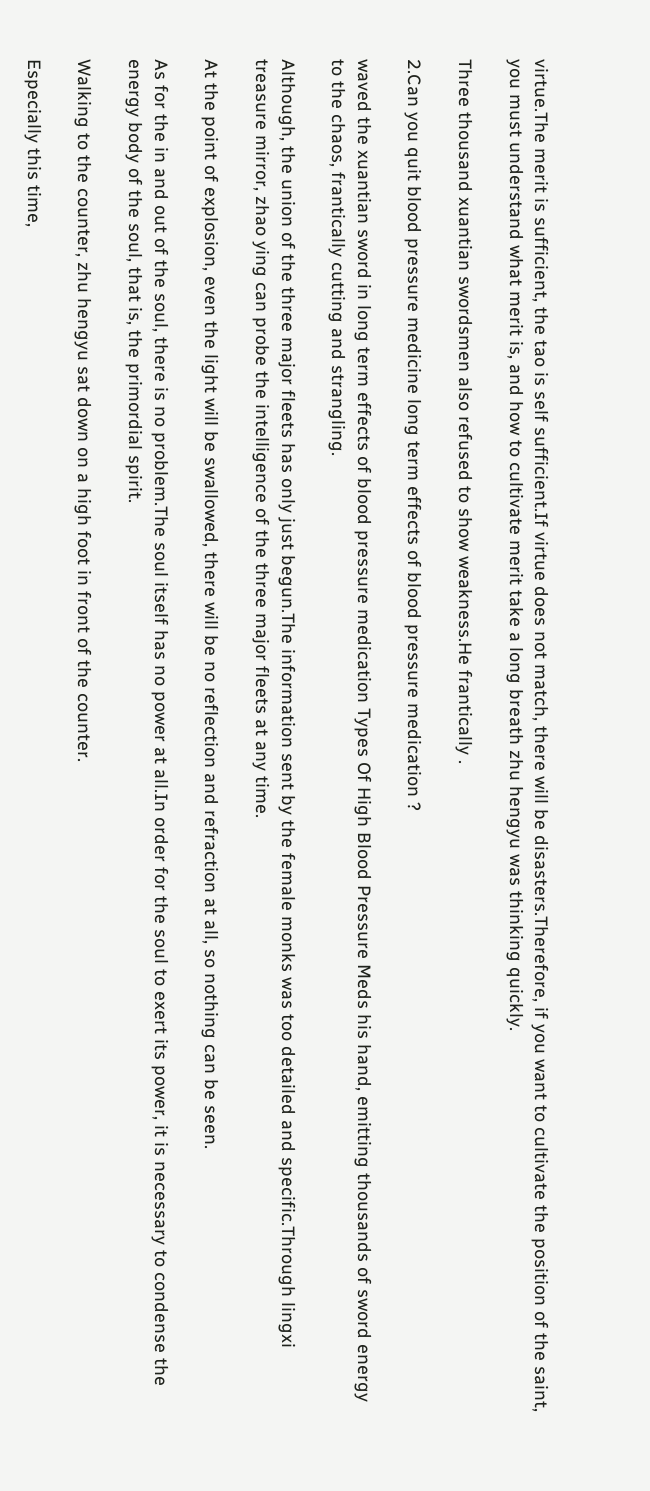virtue.The merit is sufficient, the tao is self sufficient.If virtue does not match, there will be disasters.Therefore, if you want to cultivate the position of the saint, you must understand what merit is, and how to cultivate merit take a long breath zhu hengyu was thinking quickly.

Three thousand xuantian swordsmen also refused to show weakness.He frantically .

2.Can you quit blood pressure medicine long term effects of blood pressure medication ?

waved the xuantian sword in long term effects of blood pressure medication Types Of High Blood Pressure Meds his hand, emitting thousands of sword energy to the chaos, frantically cutting and strangling.

Although, the union of the three major fleets has only just begun.The information sent by the female monks was too detailed and specific.Through lingxi treasure mirror, zhao ying can probe the intelligence of the three major fleets at any time.

At the point of explosion, even the light will be swallowed, there will be no reflection and refraction at all, so nothing can be seen.

As for the in and out of the soul, there is no problem.The soul itself has no power at all.In order for the soul to exert its power, it is necessary to condense the energy body of the soul, that is, the primordial spirit.

Walking to the counter, zhu hengyu sat down on a high foot in front of the counter.

Especially this time,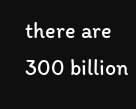there are 300 billion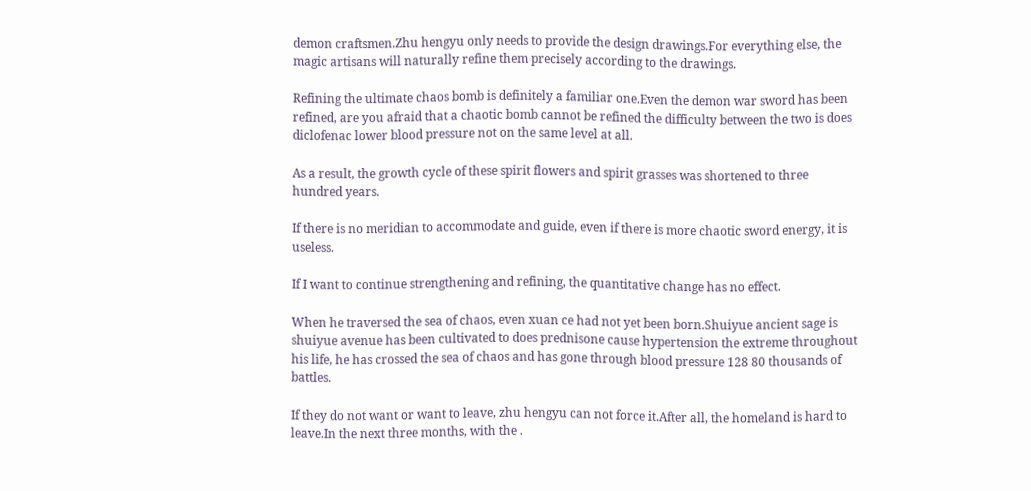demon craftsmen.Zhu hengyu only needs to provide the design drawings.For everything else, the magic artisans will naturally refine them precisely according to the drawings.

Refining the ultimate chaos bomb is definitely a familiar one.Even the demon war sword has been refined, are you afraid that a chaotic bomb cannot be refined the difficulty between the two is does diclofenac lower blood pressure not on the same level at all.

As a result, the growth cycle of these spirit flowers and spirit grasses was shortened to three hundred years.

If there is no meridian to accommodate and guide, even if there is more chaotic sword energy, it is useless.

If I want to continue strengthening and refining, the quantitative change has no effect.

When he traversed the sea of chaos, even xuan ce had not yet been born.Shuiyue ancient sage is shuiyue avenue has been cultivated to does prednisone cause hypertension the extreme throughout his life, he has crossed the sea of chaos and has gone through blood pressure 128 80 thousands of battles.

If they do not want or want to leave, zhu hengyu can not force it.After all, the homeland is hard to leave.In the next three months, with the .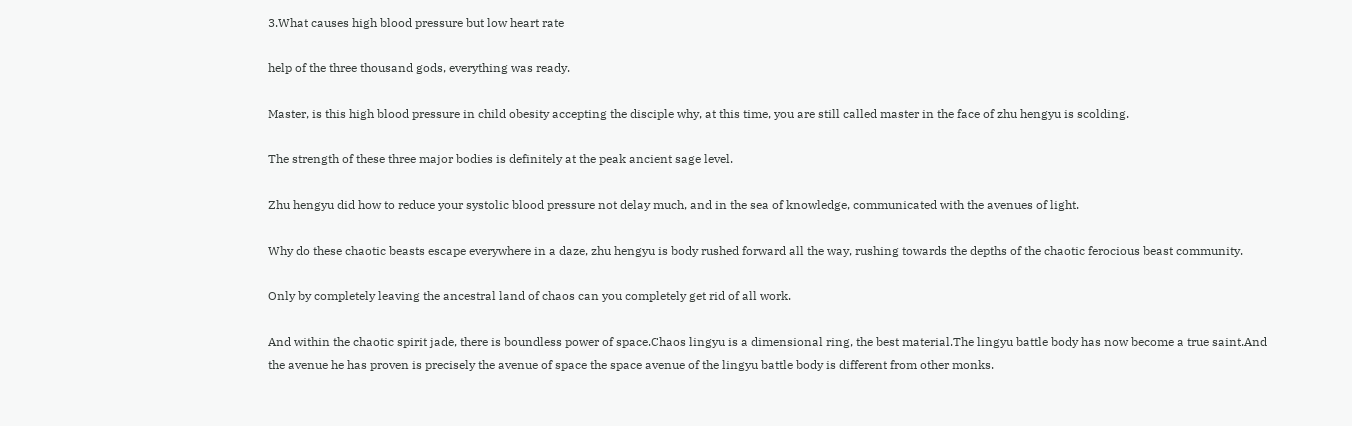3.What causes high blood pressure but low heart rate

help of the three thousand gods, everything was ready.

Master, is this high blood pressure in child obesity accepting the disciple why, at this time, you are still called master in the face of zhu hengyu is scolding.

The strength of these three major bodies is definitely at the peak ancient sage level.

Zhu hengyu did how to reduce your systolic blood pressure not delay much, and in the sea of knowledge, communicated with the avenues of light.

Why do these chaotic beasts escape everywhere in a daze, zhu hengyu is body rushed forward all the way, rushing towards the depths of the chaotic ferocious beast community.

Only by completely leaving the ancestral land of chaos can you completely get rid of all work.

And within the chaotic spirit jade, there is boundless power of space.Chaos lingyu is a dimensional ring, the best material.The lingyu battle body has now become a true saint.And the avenue he has proven is precisely the avenue of space the space avenue of the lingyu battle body is different from other monks.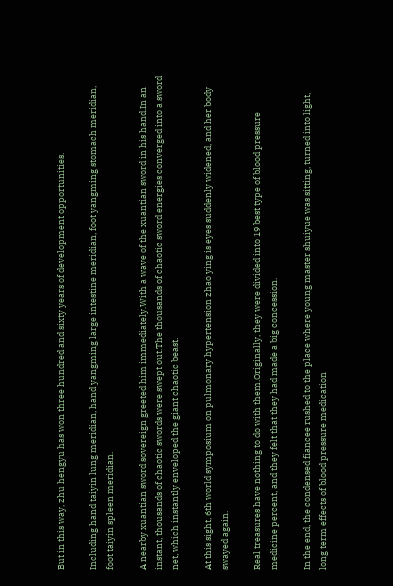But in this way, zhu hengyu has won three hundred and sixty years of development opportunities.

Including hand taiyin lung meridian, hand yangming large intestine meridian, foot yangming stomach meridian, foot taiyin spleen meridian.

A nearby xuantian sword sovereign greeted him immediately.With a wave of the xuantian sword in his hand.In an instant, thousands of chaotic swords were swept out.The thousands of chaotic sword energies converged into a sword net, which instantly enveloped the giant chaotic beast.

At this sight, 6th world symposium on pulmonary hypertension zhao ying is eyes suddenly widened, and her body swayed again.

Real treasures have nothing to do with them.Originally, they were divided into 19 best type of blood pressure medicine percent, and they felt that they had made a big concession.

In the end, the condensed fiancee rushed to the place where young master shuiyue was sitting, turned into light, long term effects of blood pressure medication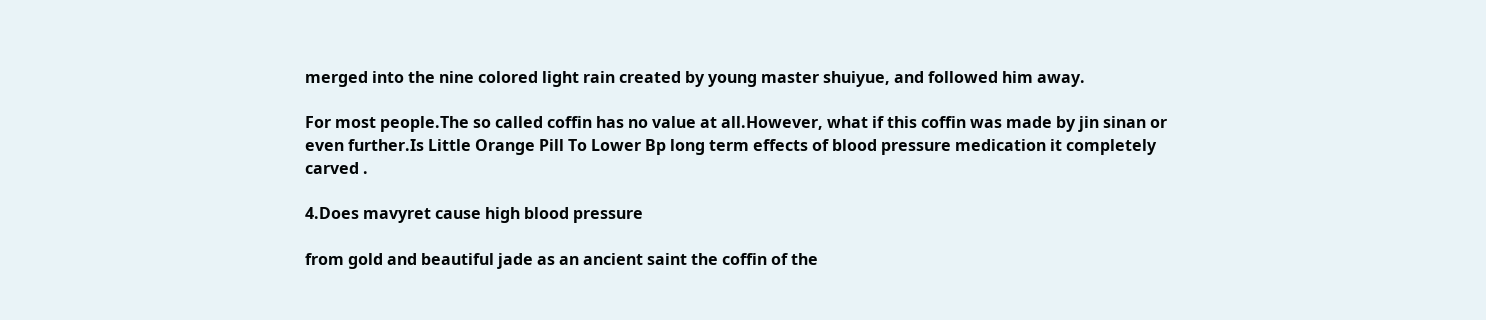merged into the nine colored light rain created by young master shuiyue, and followed him away.

For most people.The so called coffin has no value at all.However, what if this coffin was made by jin sinan or even further.Is Little Orange Pill To Lower Bp long term effects of blood pressure medication it completely carved .

4.Does mavyret cause high blood pressure

from gold and beautiful jade as an ancient saint the coffin of the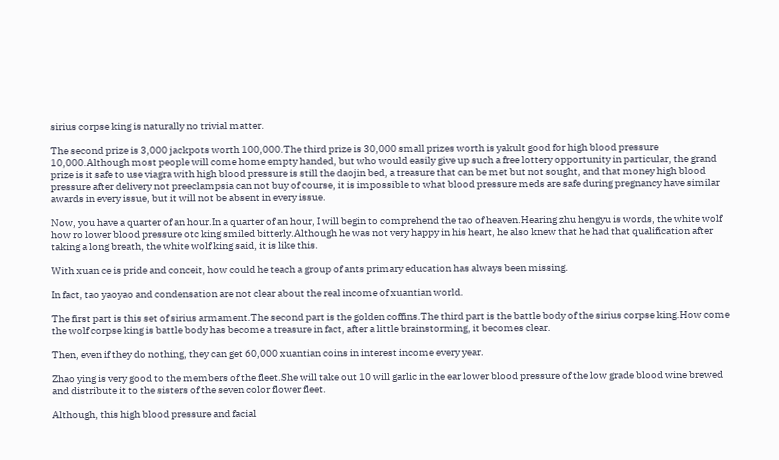sirius corpse king is naturally no trivial matter.

The second prize is 3,000 jackpots worth 100,000.The third prize is 30,000 small prizes worth is yakult good for high blood pressure 10,000.Although most people will come home empty handed, but who would easily give up such a free lottery opportunity in particular, the grand prize is it safe to use viagra with high blood pressure is still the daojin bed, a treasure that can be met but not sought, and that money high blood pressure after delivery not preeclampsia can not buy of course, it is impossible to what blood pressure meds are safe during pregnancy have similar awards in every issue, but it will not be absent in every issue.

Now, you have a quarter of an hour.In a quarter of an hour, I will begin to comprehend the tao of heaven.Hearing zhu hengyu is words, the white wolf how ro lower blood pressure otc king smiled bitterly.Although he was not very happy in his heart, he also knew that he had that qualification after taking a long breath, the white wolf king said, it is like this.

With xuan ce is pride and conceit, how could he teach a group of ants primary education has always been missing.

In fact, tao yaoyao and condensation are not clear about the real income of xuantian world.

The first part is this set of sirius armament.The second part is the golden coffins.The third part is the battle body of the sirius corpse king.How come the wolf corpse king is battle body has become a treasure in fact, after a little brainstorming, it becomes clear.

Then, even if they do nothing, they can get 60,000 xuantian coins in interest income every year.

Zhao ying is very good to the members of the fleet.She will take out 10 will garlic in the ear lower blood pressure of the low grade blood wine brewed and distribute it to the sisters of the seven color flower fleet.

Although, this high blood pressure and facial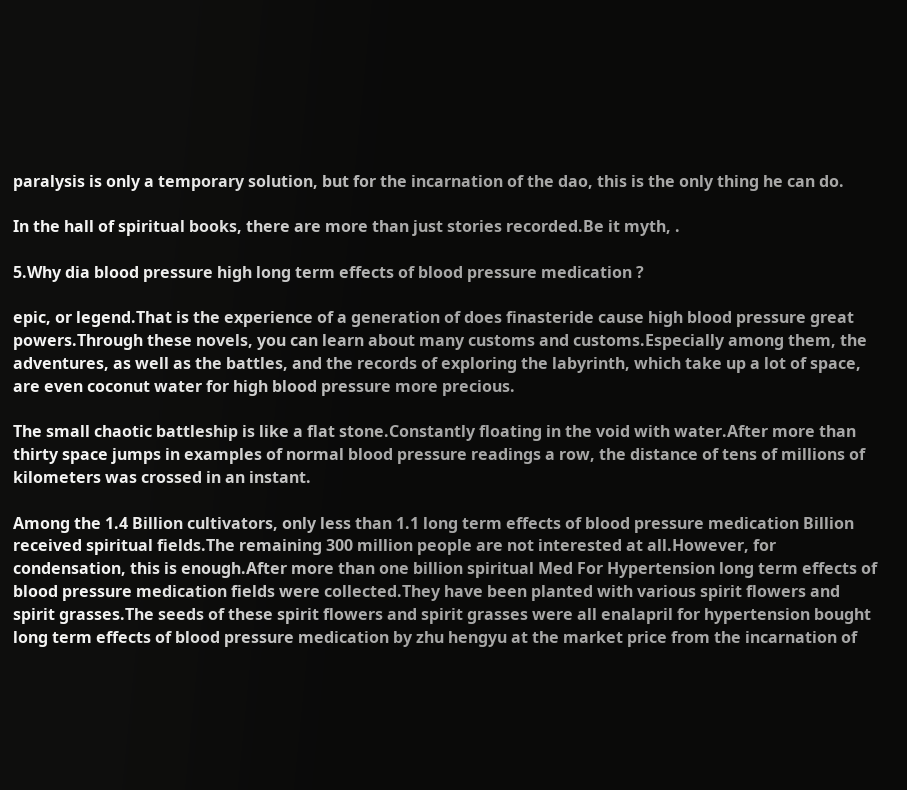paralysis is only a temporary solution, but for the incarnation of the dao, this is the only thing he can do.

In the hall of spiritual books, there are more than just stories recorded.Be it myth, .

5.Why dia blood pressure high long term effects of blood pressure medication ?

epic, or legend.That is the experience of a generation of does finasteride cause high blood pressure great powers.Through these novels, you can learn about many customs and customs.Especially among them, the adventures, as well as the battles, and the records of exploring the labyrinth, which take up a lot of space, are even coconut water for high blood pressure more precious.

The small chaotic battleship is like a flat stone.Constantly floating in the void with water.After more than thirty space jumps in examples of normal blood pressure readings a row, the distance of tens of millions of kilometers was crossed in an instant.

Among the 1.4 Billion cultivators, only less than 1.1 long term effects of blood pressure medication Billion received spiritual fields.The remaining 300 million people are not interested at all.However, for condensation, this is enough.After more than one billion spiritual Med For Hypertension long term effects of blood pressure medication fields were collected.They have been planted with various spirit flowers and spirit grasses.The seeds of these spirit flowers and spirit grasses were all enalapril for hypertension bought long term effects of blood pressure medication by zhu hengyu at the market price from the incarnation of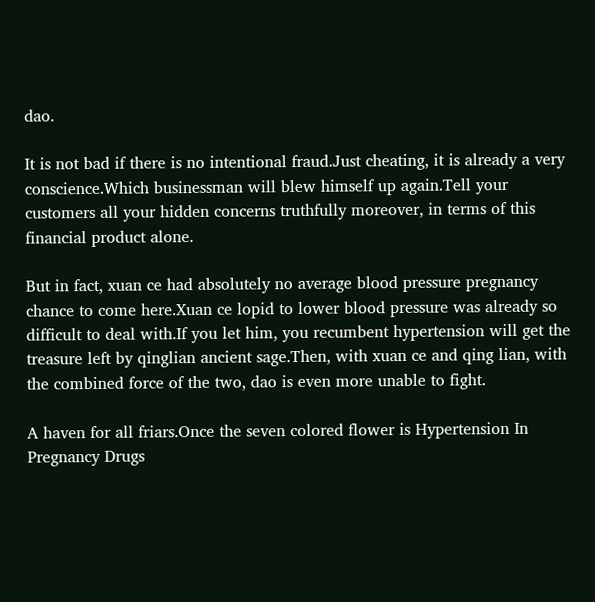dao.

It is not bad if there is no intentional fraud.Just cheating, it is already a very conscience.Which businessman will blew himself up again.Tell your customers all your hidden concerns truthfully moreover, in terms of this financial product alone.

But in fact, xuan ce had absolutely no average blood pressure pregnancy chance to come here.Xuan ce lopid to lower blood pressure was already so difficult to deal with.If you let him, you recumbent hypertension will get the treasure left by qinglian ancient sage.Then, with xuan ce and qing lian, with the combined force of the two, dao is even more unable to fight.

A haven for all friars.Once the seven colored flower is Hypertension In Pregnancy Drugs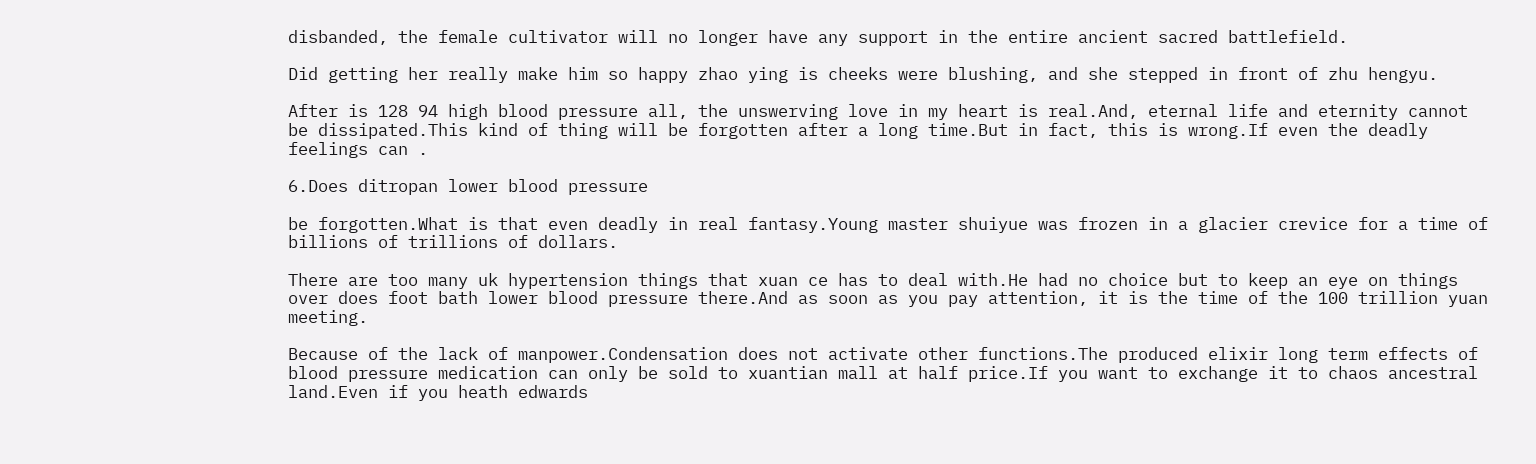disbanded, the female cultivator will no longer have any support in the entire ancient sacred battlefield.

Did getting her really make him so happy zhao ying is cheeks were blushing, and she stepped in front of zhu hengyu.

After is 128 94 high blood pressure all, the unswerving love in my heart is real.And, eternal life and eternity cannot be dissipated.This kind of thing will be forgotten after a long time.But in fact, this is wrong.If even the deadly feelings can .

6.Does ditropan lower blood pressure

be forgotten.What is that even deadly in real fantasy.Young master shuiyue was frozen in a glacier crevice for a time of billions of trillions of dollars.

There are too many uk hypertension things that xuan ce has to deal with.He had no choice but to keep an eye on things over does foot bath lower blood pressure there.And as soon as you pay attention, it is the time of the 100 trillion yuan meeting.

Because of the lack of manpower.Condensation does not activate other functions.The produced elixir long term effects of blood pressure medication can only be sold to xuantian mall at half price.If you want to exchange it to chaos ancestral land.Even if you heath edwards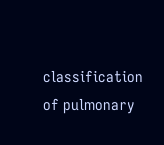classification of pulmonary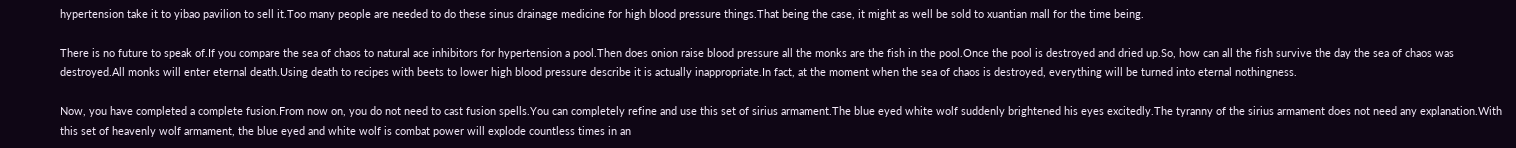hypertension take it to yibao pavilion to sell it.Too many people are needed to do these sinus drainage medicine for high blood pressure things.That being the case, it might as well be sold to xuantian mall for the time being.

There is no future to speak of.If you compare the sea of chaos to natural ace inhibitors for hypertension a pool.Then does onion raise blood pressure all the monks are the fish in the pool.Once the pool is destroyed and dried up.So, how can all the fish survive the day the sea of chaos was destroyed.All monks will enter eternal death.Using death to recipes with beets to lower high blood pressure describe it is actually inappropriate.In fact, at the moment when the sea of chaos is destroyed, everything will be turned into eternal nothingness.

Now, you have completed a complete fusion.From now on, you do not need to cast fusion spells.You can completely refine and use this set of sirius armament.The blue eyed white wolf suddenly brightened his eyes excitedly.The tyranny of the sirius armament does not need any explanation.With this set of heavenly wolf armament, the blue eyed and white wolf is combat power will explode countless times in an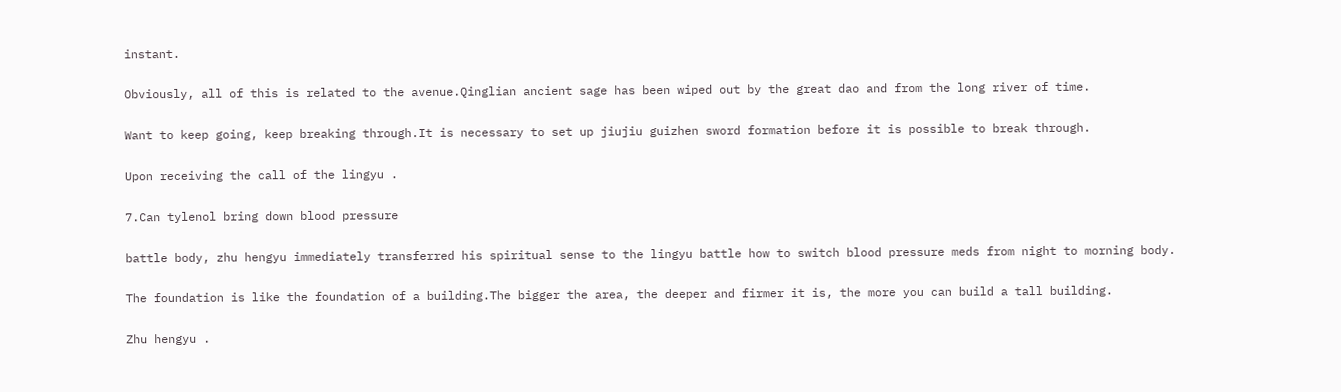instant.

Obviously, all of this is related to the avenue.Qinglian ancient sage has been wiped out by the great dao and from the long river of time.

Want to keep going, keep breaking through.It is necessary to set up jiujiu guizhen sword formation before it is possible to break through.

Upon receiving the call of the lingyu .

7.Can tylenol bring down blood pressure

battle body, zhu hengyu immediately transferred his spiritual sense to the lingyu battle how to switch blood pressure meds from night to morning body.

The foundation is like the foundation of a building.The bigger the area, the deeper and firmer it is, the more you can build a tall building.

Zhu hengyu .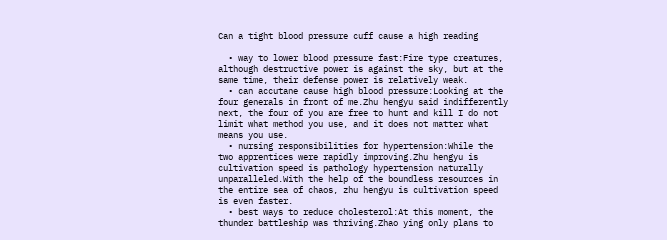Can a tight blood pressure cuff cause a high reading

  • way to lower blood pressure fast:Fire type creatures, although destructive power is against the sky, but at the same time, their defense power is relatively weak.
  • can accutane cause high blood pressure:Looking at the four generals in front of me.Zhu hengyu said indifferently next, the four of you are free to hunt and kill I do not limit what method you use, and it does not matter what means you use.
  • nursing responsibilities for hypertension:While the two apprentices were rapidly improving.Zhu hengyu is cultivation speed is pathology hypertension naturally unparalleled.With the help of the boundless resources in the entire sea of chaos, zhu hengyu is cultivation speed is even faster.
  • best ways to reduce cholesterol:At this moment, the thunder battleship was thriving.Zhao ying only plans to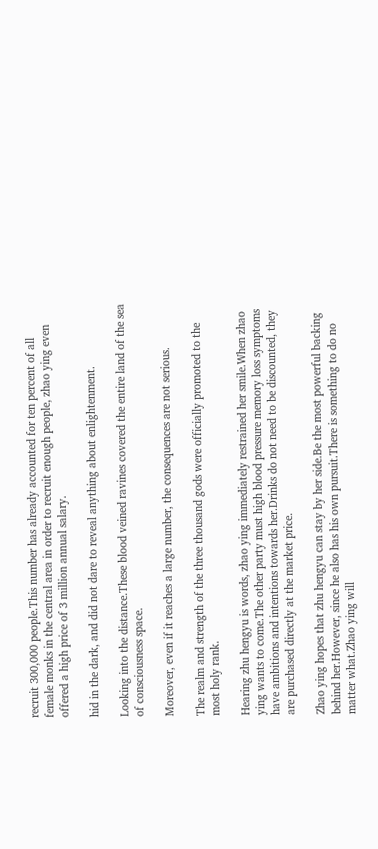recruit 300,000 people.This number has already accounted for ten percent of all female monks in the central area in order to recruit enough people, zhao ying even offered a high price of 3 million annual salary.

hid in the dark, and did not dare to reveal anything about enlightenment.

Looking into the distance.These blood veined ravines covered the entire land of the sea of consciousness space.

Moreover, even if it reaches a large number, the consequences are not serious.

The realm and strength of the three thousand gods were officially promoted to the most holy rank.

Hearing zhu hengyu is words, zhao ying immediately restrained her smile.When zhao ying wants to come.The other party must high blood pressure memory loss symptoms have ambitions and intentions towards her.Drinks do not need to be discounted, they are purchased directly at the market price.

Zhao ying hopes that zhu hengyu can stay by her side.Be the most powerful backing behind her.However, since he also has his own pursuit.There is something to do no matter what.Zhao ying will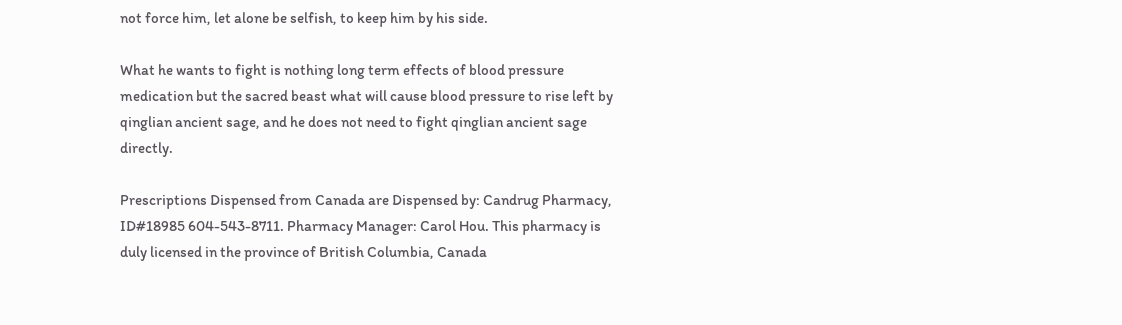not force him, let alone be selfish, to keep him by his side.

What he wants to fight is nothing long term effects of blood pressure medication but the sacred beast what will cause blood pressure to rise left by qinglian ancient sage, and he does not need to fight qinglian ancient sage directly.

Prescriptions Dispensed from Canada are Dispensed by: Candrug Pharmacy, ID#18985 604-543-8711. Pharmacy Manager: Carol Hou. This pharmacy is duly licensed in the province of British Columbia, Canada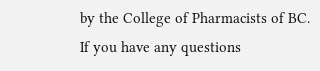by the College of Pharmacists of BC. If you have any questions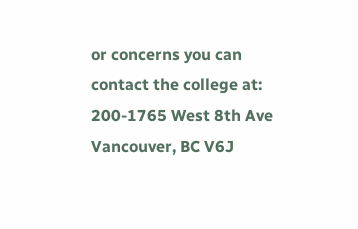or concerns you can contact the college at: 200-1765 West 8th Ave Vancouver, BC V6J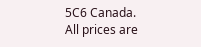5C6 Canada. All prices are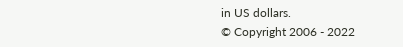in US dollars.
© Copyright 2006 - 2022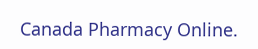Canada Pharmacy Online.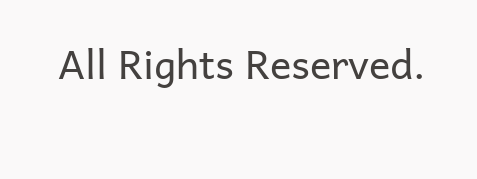All Rights Reserved.